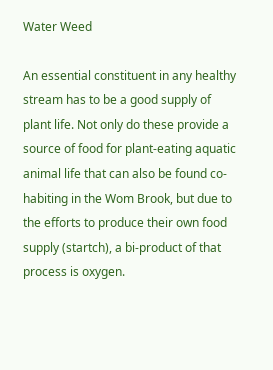Water Weed

An essential constituent in any healthy stream has to be a good supply of plant life. Not only do these provide a source of food for plant-eating aquatic animal life that can also be found co-habiting in the Wom Brook, but due to the efforts to produce their own food supply (startch), a bi-product of that process is oxygen.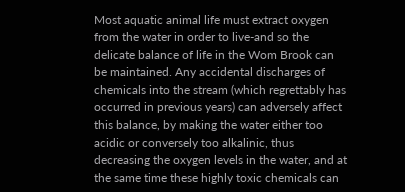Most aquatic animal life must extract oxygen from the water in order to live-and so the delicate balance of life in the Wom Brook can be maintained. Any accidental discharges of chemicals into the stream (which regrettably has occurred in previous years) can adversely affect this balance, by making the water either too acidic or conversely too alkalinic, thus decreasing the oxygen levels in the water, and at the same time these highly toxic chemicals can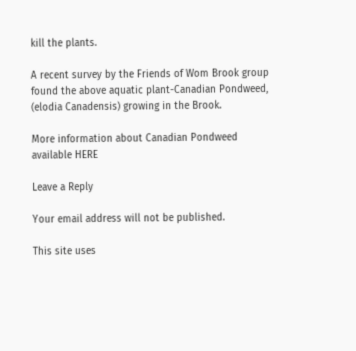kill the plants.

A recent survey by the Friends of Wom Brook group found the above aquatic plant-Canadian Pondweed, (elodia Canadensis) growing in the Brook.

More information about Canadian Pondweed available HERE

Leave a Reply

Your email address will not be published.

This site uses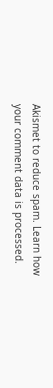Akismet to reduce spam. Learn how your comment data is processed.